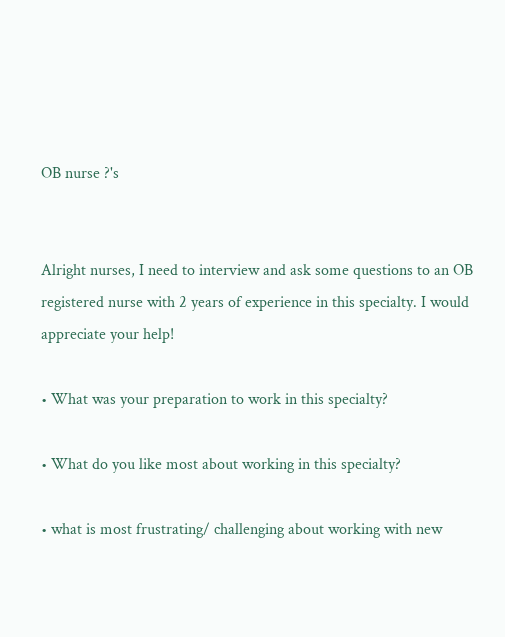OB nurse ?'s


Alright nurses, I need to interview and ask some questions to an OB registered nurse with 2 years of experience in this specialty. I would appreciate your help!

• What was your preparation to work in this specialty?

• What do you like most about working in this specialty?

• what is most frustrating/ challenging about working with new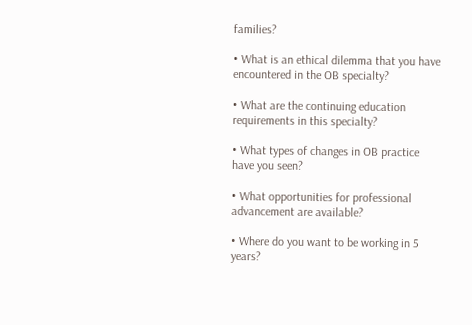families?

• What is an ethical dilemma that you have encountered in the OB specialty?

• What are the continuing education requirements in this specialty?

• What types of changes in OB practice have you seen?

• What opportunities for professional advancement are available?

• Where do you want to be working in 5 years?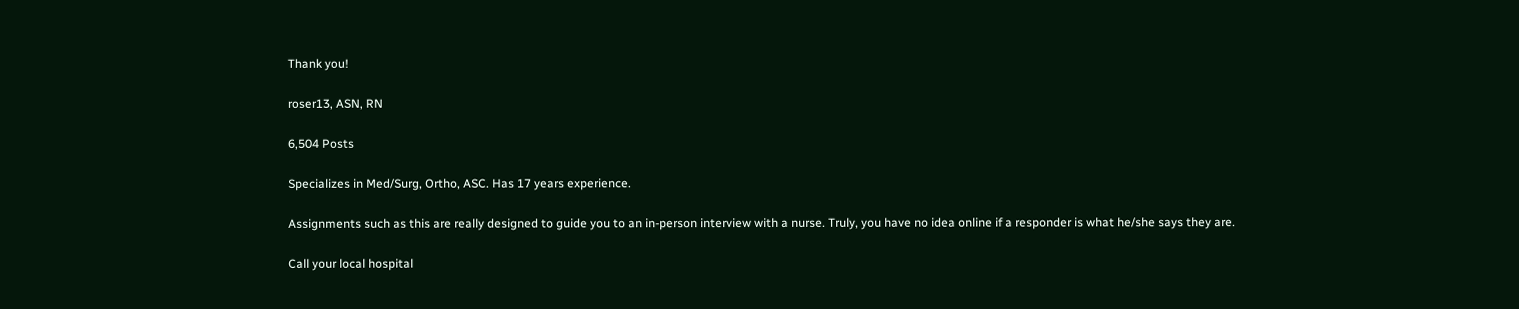Thank you!

roser13, ASN, RN

6,504 Posts

Specializes in Med/Surg, Ortho, ASC. Has 17 years experience.

Assignments such as this are really designed to guide you to an in-person interview with a nurse. Truly, you have no idea online if a responder is what he/she says they are.

Call your local hospital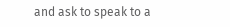and ask to speak to a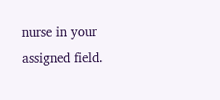nurse in your assigned field.